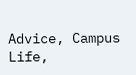Advice, Campus Life,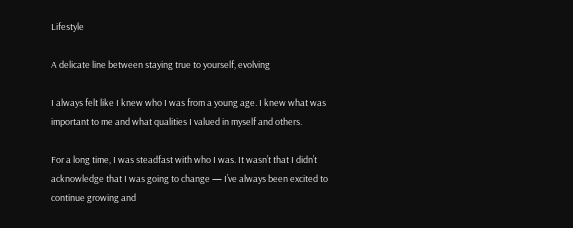Lifestyle

A delicate line between staying true to yourself, evolving

I always felt like I knew who I was from a young age. I knew what was important to me and what qualities I valued in myself and others.

For a long time, I was steadfast with who I was. It wasn’t that I didn’t acknowledge that I was going to change — I’ve always been excited to continue growing and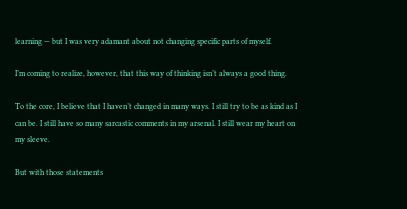learning — but I was very adamant about not changing specific parts of myself.

I’m coming to realize, however, that this way of thinking isn’t always a good thing.

To the core, I believe that I haven’t changed in many ways. I still try to be as kind as I can be. I still have so many sarcastic comments in my arsenal. I still wear my heart on my sleeve.

But with those statements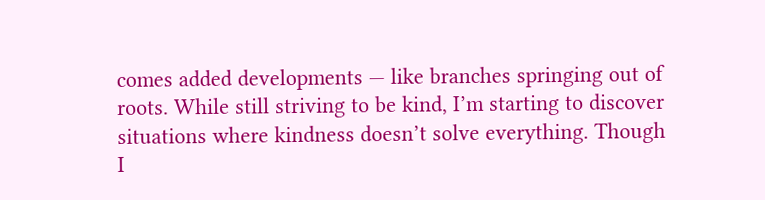comes added developments — like branches springing out of roots. While still striving to be kind, I’m starting to discover situations where kindness doesn’t solve everything. Though I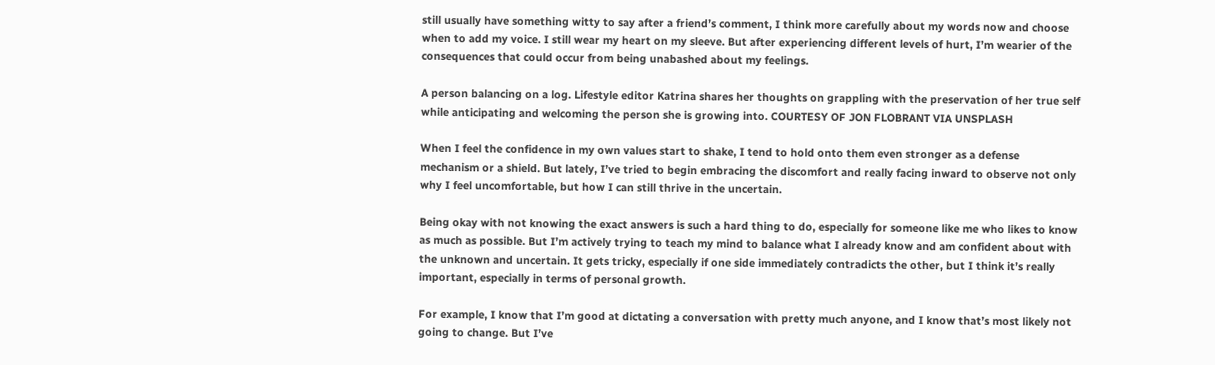still usually have something witty to say after a friend’s comment, I think more carefully about my words now and choose when to add my voice. I still wear my heart on my sleeve. But after experiencing different levels of hurt, I’m wearier of the consequences that could occur from being unabashed about my feelings.

A person balancing on a log. Lifestyle editor Katrina shares her thoughts on grappling with the preservation of her true self while anticipating and welcoming the person she is growing into. COURTESY OF JON FLOBRANT VIA UNSPLASH

When I feel the confidence in my own values start to shake, I tend to hold onto them even stronger as a defense mechanism or a shield. But lately, I’ve tried to begin embracing the discomfort and really facing inward to observe not only why I feel uncomfortable, but how I can still thrive in the uncertain.

Being okay with not knowing the exact answers is such a hard thing to do, especially for someone like me who likes to know as much as possible. But I’m actively trying to teach my mind to balance what I already know and am confident about with the unknown and uncertain. It gets tricky, especially if one side immediately contradicts the other, but I think it’s really important, especially in terms of personal growth.

For example, I know that I’m good at dictating a conversation with pretty much anyone, and I know that’s most likely not going to change. But I’ve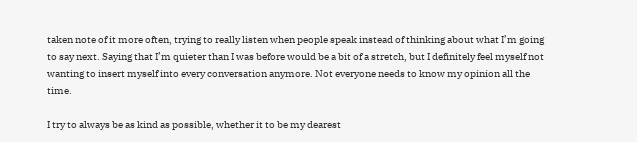taken note of it more often, trying to really listen when people speak instead of thinking about what I’m going to say next. Saying that I’m quieter than I was before would be a bit of a stretch, but I definitely feel myself not wanting to insert myself into every conversation anymore. Not everyone needs to know my opinion all the time.

I try to always be as kind as possible, whether it to be my dearest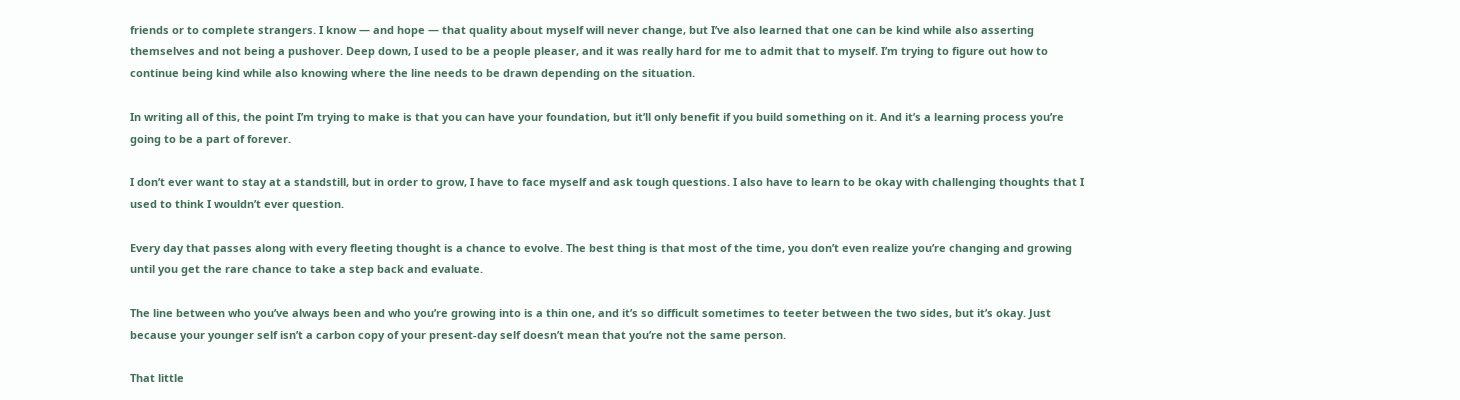friends or to complete strangers. I know — and hope — that quality about myself will never change, but I’ve also learned that one can be kind while also asserting themselves and not being a pushover. Deep down, I used to be a people pleaser, and it was really hard for me to admit that to myself. I’m trying to figure out how to continue being kind while also knowing where the line needs to be drawn depending on the situation.

In writing all of this, the point I’m trying to make is that you can have your foundation, but it’ll only benefit if you build something on it. And it’s a learning process you’re going to be a part of forever.

I don’t ever want to stay at a standstill, but in order to grow, I have to face myself and ask tough questions. I also have to learn to be okay with challenging thoughts that I used to think I wouldn’t ever question.

Every day that passes along with every fleeting thought is a chance to evolve. The best thing is that most of the time, you don’t even realize you’re changing and growing until you get the rare chance to take a step back and evaluate.

The line between who you’ve always been and who you’re growing into is a thin one, and it’s so difficult sometimes to teeter between the two sides, but it’s okay. Just because your younger self isn’t a carbon copy of your present-day self doesn’t mean that you’re not the same person.

That little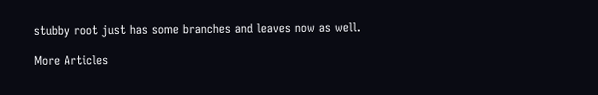stubby root just has some branches and leaves now as well.

More Articles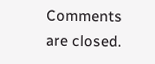Comments are closed.